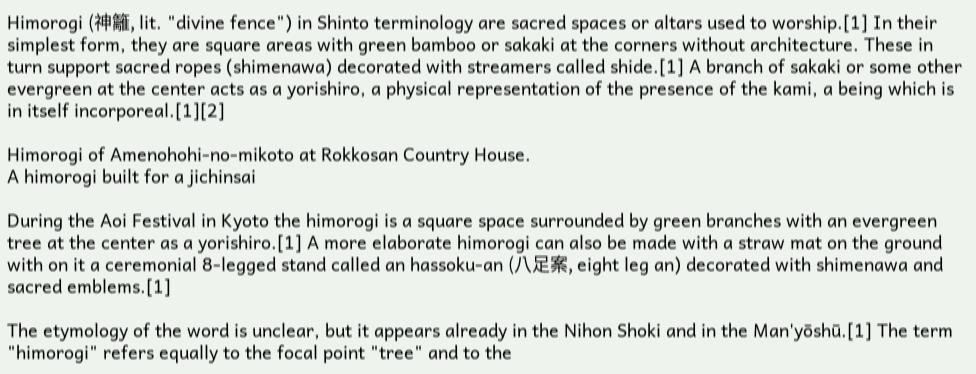Himorogi (神籬, lit. "divine fence") in Shinto terminology are sacred spaces or altars used to worship.[1] In their simplest form, they are square areas with green bamboo or sakaki at the corners without architecture. These in turn support sacred ropes (shimenawa) decorated with streamers called shide.[1] A branch of sakaki or some other evergreen at the center acts as a yorishiro, a physical representation of the presence of the kami, a being which is in itself incorporeal.[1][2]

Himorogi of Amenohohi-no-mikoto at Rokkosan Country House.
A himorogi built for a jichinsai

During the Aoi Festival in Kyoto the himorogi is a square space surrounded by green branches with an evergreen tree at the center as a yorishiro.[1] A more elaborate himorogi can also be made with a straw mat on the ground with on it a ceremonial 8-legged stand called an hassoku-an (八足案, eight leg an) decorated with shimenawa and sacred emblems.[1]

The etymology of the word is unclear, but it appears already in the Nihon Shoki and in the Man'yōshū.[1] The term "himorogi" refers equally to the focal point "tree" and to the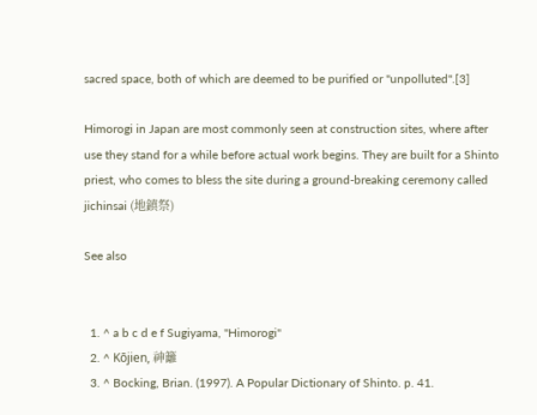sacred space, both of which are deemed to be purified or "unpolluted".[3]

Himorogi in Japan are most commonly seen at construction sites, where after use they stand for a while before actual work begins. They are built for a Shinto priest, who comes to bless the site during a ground-breaking ceremony called jichinsai (地鎮祭)

See also


  1. ^ a b c d e f Sugiyama, "Himorogi"
  2. ^ Kōjien, 神籬
  3. ^ Bocking, Brian. (1997). A Popular Dictionary of Shinto. p. 41.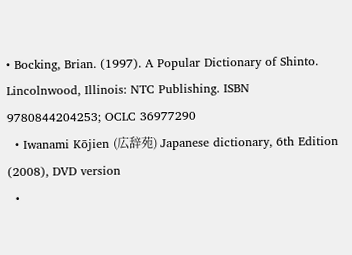• Bocking, Brian. (1997). A Popular Dictionary of Shinto. Lincolnwood, Illinois: NTC Publishing. ISBN 9780844204253; OCLC 36977290
  • Iwanami Kōjien (広辞苑) Japanese dictionary, 6th Edition (2008), DVD version
  •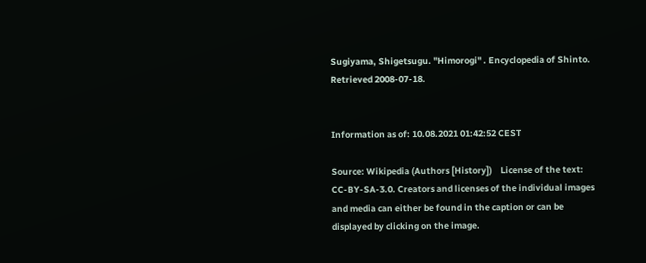Sugiyama, Shigetsugu. "Himorogi" . Encyclopedia of Shinto. Retrieved 2008-07-18.


Information as of: 10.08.2021 01:42:52 CEST

Source: Wikipedia (Authors [History])    License of the text: CC-BY-SA-3.0. Creators and licenses of the individual images and media can either be found in the caption or can be displayed by clicking on the image.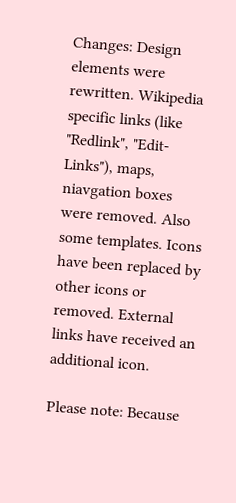Changes: Design elements were rewritten. Wikipedia specific links (like "Redlink", "Edit-Links"), maps, niavgation boxes were removed. Also some templates. Icons have been replaced by other icons or removed. External links have received an additional icon.

Please note: Because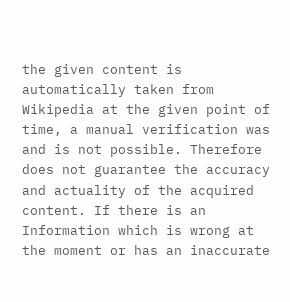the given content is automatically taken from Wikipedia at the given point of time, a manual verification was and is not possible. Therefore does not guarantee the accuracy and actuality of the acquired content. If there is an Information which is wrong at the moment or has an inaccurate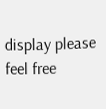display please feel free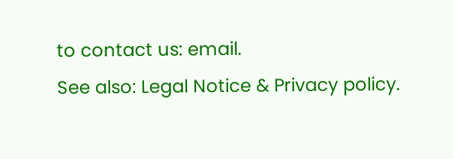to contact us: email.
See also: Legal Notice & Privacy policy.